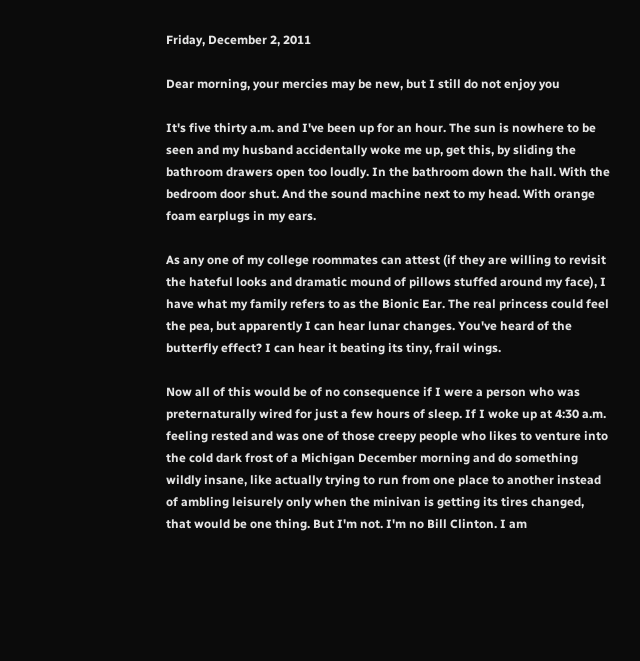Friday, December 2, 2011

Dear morning, your mercies may be new, but I still do not enjoy you

It's five thirty a.m. and I've been up for an hour. The sun is nowhere to be seen and my husband accidentally woke me up, get this, by sliding the bathroom drawers open too loudly. In the bathroom down the hall. With the bedroom door shut. And the sound machine next to my head. With orange foam earplugs in my ears.

As any one of my college roommates can attest (if they are willing to revisit the hateful looks and dramatic mound of pillows stuffed around my face), I have what my family refers to as the Bionic Ear. The real princess could feel the pea, but apparently I can hear lunar changes. You've heard of the butterfly effect? I can hear it beating its tiny, frail wings.

Now all of this would be of no consequence if I were a person who was preternaturally wired for just a few hours of sleep. If I woke up at 4:30 a.m. feeling rested and was one of those creepy people who likes to venture into the cold dark frost of a Michigan December morning and do something wildly insane, like actually trying to run from one place to another instead of ambling leisurely only when the minivan is getting its tires changed, that would be one thing. But I'm not. I'm no Bill Clinton. I am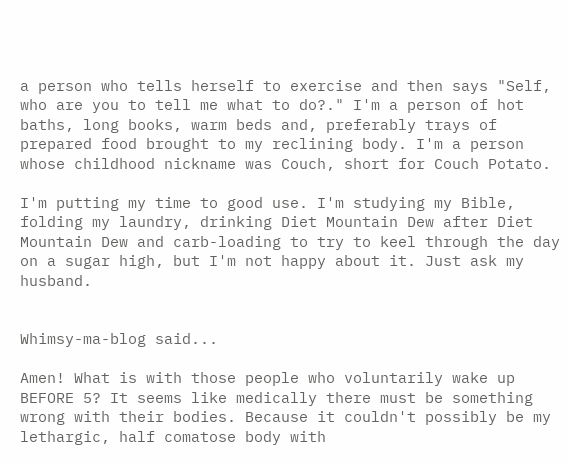a person who tells herself to exercise and then says "Self, who are you to tell me what to do?." I'm a person of hot baths, long books, warm beds and, preferably trays of prepared food brought to my reclining body. I'm a person whose childhood nickname was Couch, short for Couch Potato.

I'm putting my time to good use. I'm studying my Bible, folding my laundry, drinking Diet Mountain Dew after Diet Mountain Dew and carb-loading to try to keel through the day on a sugar high, but I'm not happy about it. Just ask my husband.


Whimsy-ma-blog said...

Amen! What is with those people who voluntarily wake up BEFORE 5? It seems like medically there must be something wrong with their bodies. Because it couldn't possibly be my lethargic, half comatose body with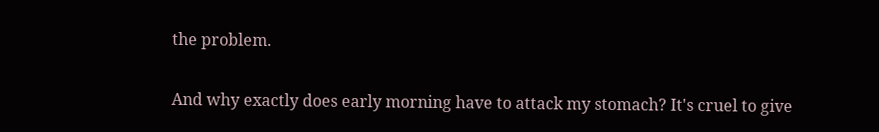the problem.

And why exactly does early morning have to attack my stomach? It's cruel to give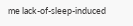me lack-of-sleep-induced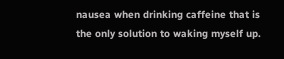nausea when drinking caffeine that is the only solution to waking myself up.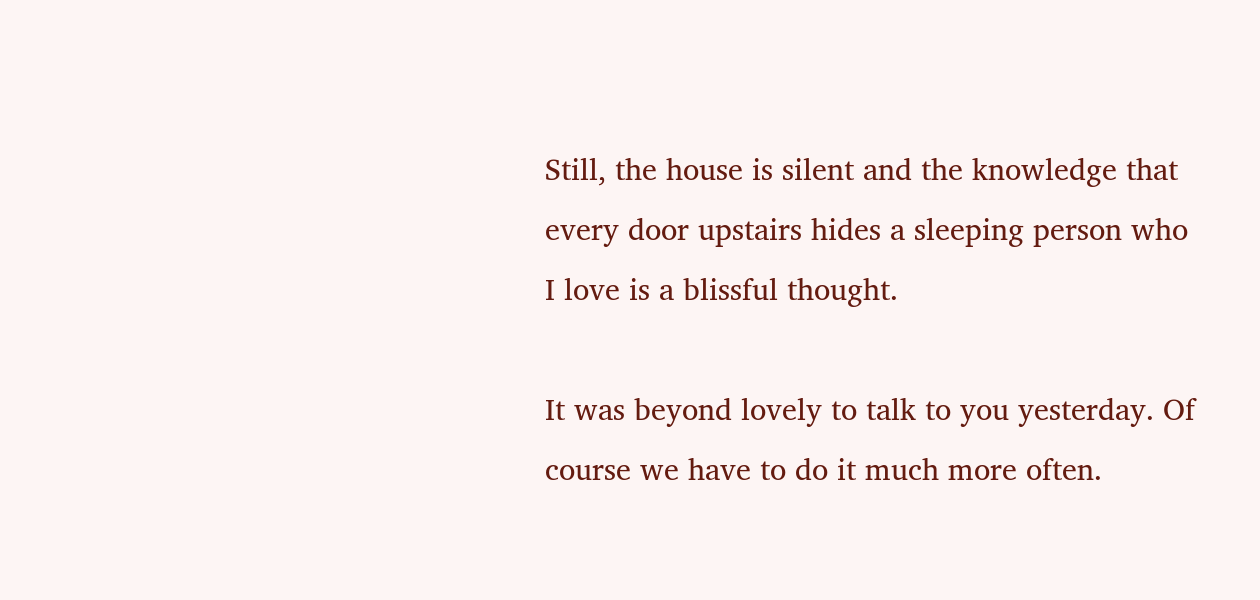Still, the house is silent and the knowledge that every door upstairs hides a sleeping person who I love is a blissful thought.

It was beyond lovely to talk to you yesterday. Of course we have to do it much more often.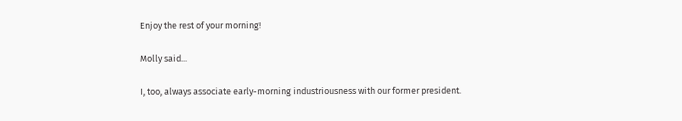Enjoy the rest of your morning!

Molly said...

I, too, always associate early-morning industriousness with our former president.